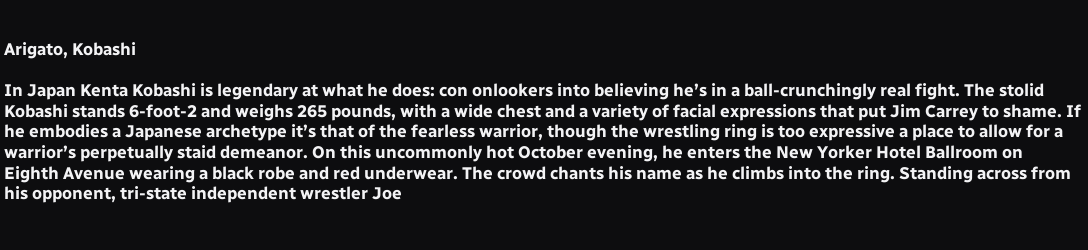Arigato, Kobashi

In Japan Kenta Kobashi is legendary at what he does: con onlookers into believing he’s in a ball-crunchingly real fight. The stolid Kobashi stands 6-foot-2 and weighs 265 pounds, with a wide chest and a variety of facial expressions that put Jim Carrey to shame. If he embodies a Japanese archetype it’s that of the fearless warrior, though the wrestling ring is too expressive a place to allow for a warrior’s perpetually staid demeanor. On this uncommonly hot October evening, he enters the New Yorker Hotel Ballroom on Eighth Avenue wearing a black robe and red underwear. The crowd chants his name as he climbs into the ring. Standing across from his opponent, tri-state independent wrestler Joe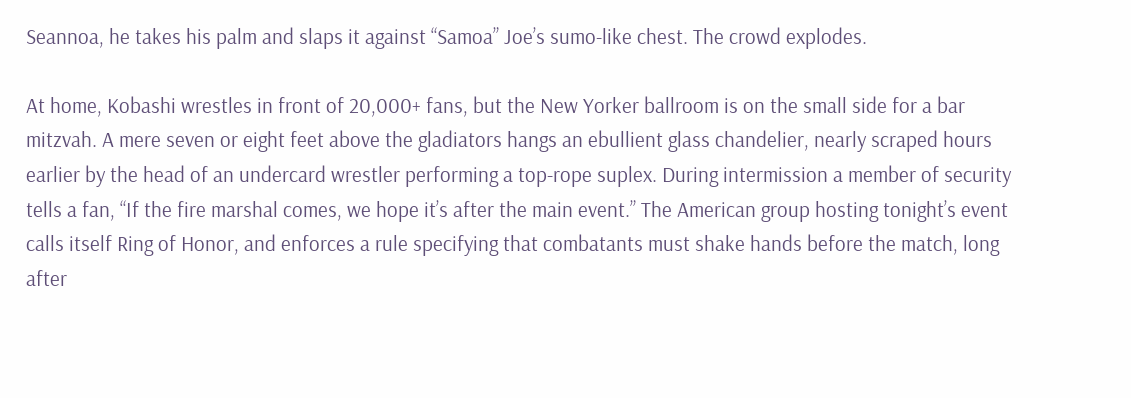Seannoa, he takes his palm and slaps it against “Samoa” Joe’s sumo-like chest. The crowd explodes.

At home, Kobashi wrestles in front of 20,000+ fans, but the New Yorker ballroom is on the small side for a bar mitzvah. A mere seven or eight feet above the gladiators hangs an ebullient glass chandelier, nearly scraped hours earlier by the head of an undercard wrestler performing a top-rope suplex. During intermission a member of security tells a fan, “If the fire marshal comes, we hope it’s after the main event.” The American group hosting tonight’s event calls itself Ring of Honor, and enforces a rule specifying that combatants must shake hands before the match, long after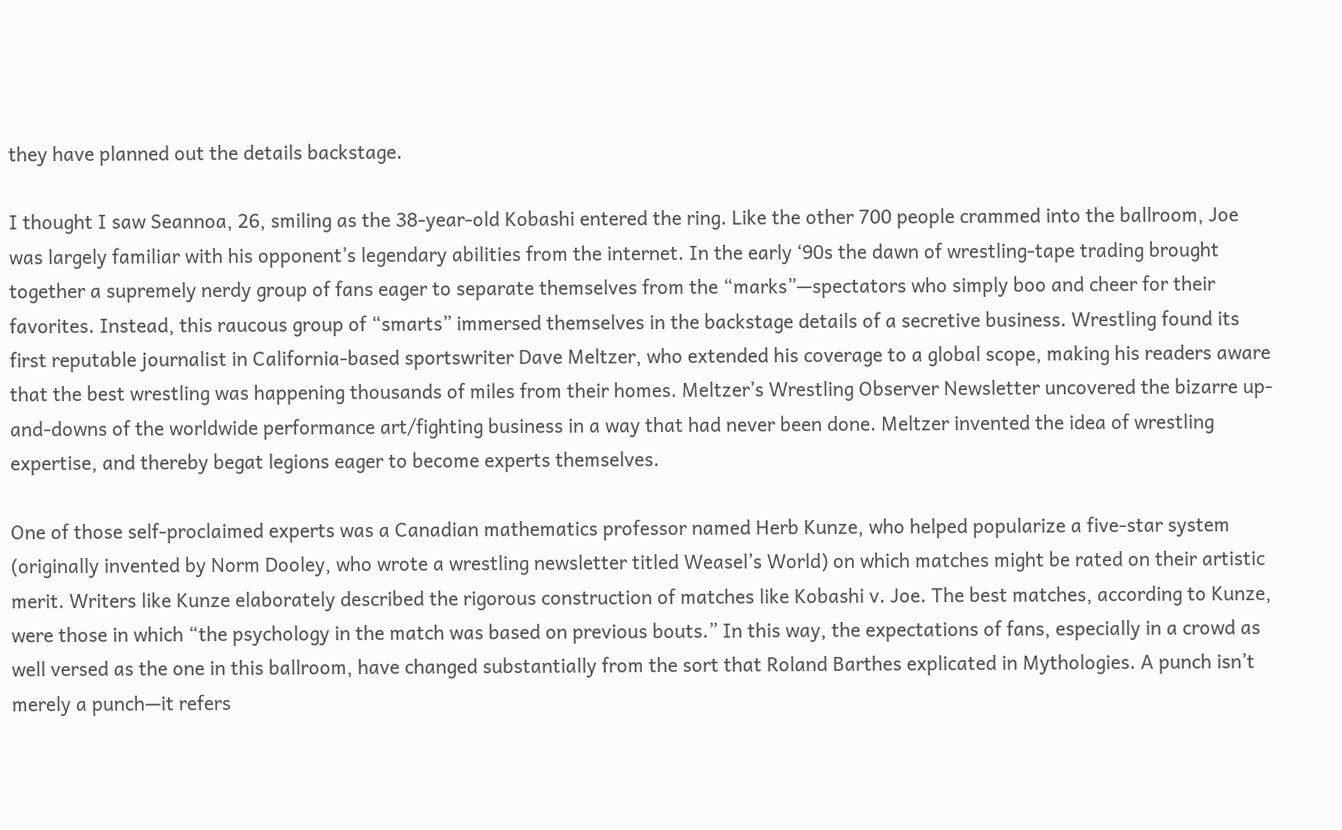they have planned out the details backstage.

I thought I saw Seannoa, 26, smiling as the 38-year-old Kobashi entered the ring. Like the other 700 people crammed into the ballroom, Joe was largely familiar with his opponent’s legendary abilities from the internet. In the early ‘90s the dawn of wrestling-tape trading brought together a supremely nerdy group of fans eager to separate themselves from the “marks”—spectators who simply boo and cheer for their favorites. Instead, this raucous group of “smarts” immersed themselves in the backstage details of a secretive business. Wrestling found its first reputable journalist in California-based sportswriter Dave Meltzer, who extended his coverage to a global scope, making his readers aware that the best wrestling was happening thousands of miles from their homes. Meltzer’s Wrestling Observer Newsletter uncovered the bizarre up-and-downs of the worldwide performance art/fighting business in a way that had never been done. Meltzer invented the idea of wrestling expertise, and thereby begat legions eager to become experts themselves.

One of those self-proclaimed experts was a Canadian mathematics professor named Herb Kunze, who helped popularize a five-star system (originally invented by Norm Dooley, who wrote a wrestling newsletter titled Weasel’s World) on which matches might be rated on their artistic merit. Writers like Kunze elaborately described the rigorous construction of matches like Kobashi v. Joe. The best matches, according to Kunze, were those in which “the psychology in the match was based on previous bouts.” In this way, the expectations of fans, especially in a crowd as well versed as the one in this ballroom, have changed substantially from the sort that Roland Barthes explicated in Mythologies. A punch isn’t merely a punch—it refers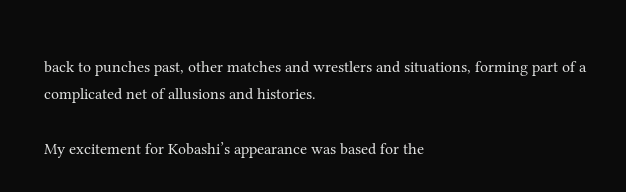back to punches past, other matches and wrestlers and situations, forming part of a complicated net of allusions and histories.

My excitement for Kobashi’s appearance was based for the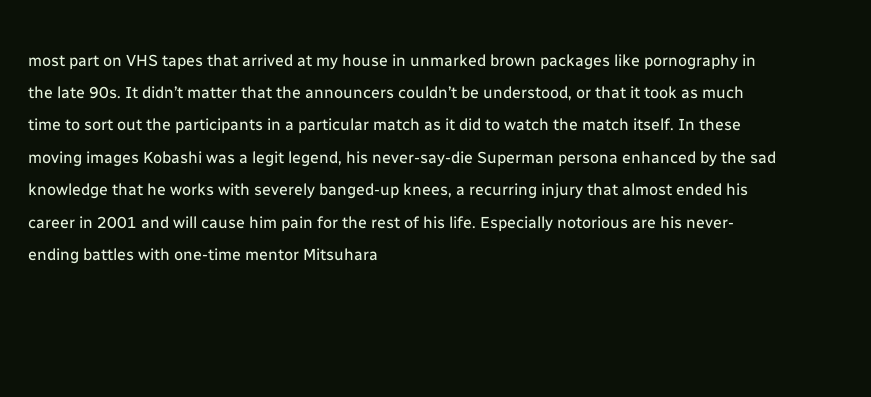most part on VHS tapes that arrived at my house in unmarked brown packages like pornography in the late 90s. It didn’t matter that the announcers couldn’t be understood, or that it took as much time to sort out the participants in a particular match as it did to watch the match itself. In these moving images Kobashi was a legit legend, his never-say-die Superman persona enhanced by the sad knowledge that he works with severely banged-up knees, a recurring injury that almost ended his career in 2001 and will cause him pain for the rest of his life. Especially notorious are his never-ending battles with one-time mentor Mitsuhara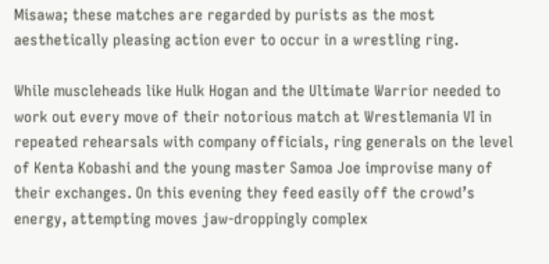Misawa; these matches are regarded by purists as the most aesthetically pleasing action ever to occur in a wrestling ring.

While muscleheads like Hulk Hogan and the Ultimate Warrior needed to work out every move of their notorious match at Wrestlemania VI in repeated rehearsals with company officials, ring generals on the level of Kenta Kobashi and the young master Samoa Joe improvise many of their exchanges. On this evening they feed easily off the crowd’s energy, attempting moves jaw-droppingly complex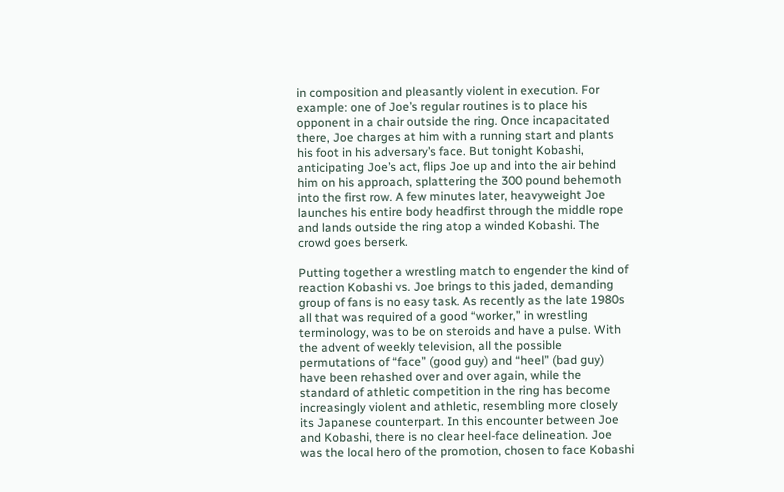in composition and pleasantly violent in execution. For example: one of Joe’s regular routines is to place his opponent in a chair outside the ring. Once incapacitated there, Joe charges at him with a running start and plants his foot in his adversary’s face. But tonight Kobashi, anticipating Joe’s act, flips Joe up and into the air behind him on his approach, splattering the 300 pound behemoth into the first row. A few minutes later, heavyweight Joe launches his entire body headfirst through the middle rope and lands outside the ring atop a winded Kobashi. The crowd goes berserk.

Putting together a wrestling match to engender the kind of reaction Kobashi vs. Joe brings to this jaded, demanding group of fans is no easy task. As recently as the late 1980s all that was required of a good “worker,” in wrestling terminology, was to be on steroids and have a pulse. With the advent of weekly television, all the possible permutations of “face” (good guy) and “heel” (bad guy) have been rehashed over and over again, while the standard of athletic competition in the ring has become increasingly violent and athletic, resembling more closely its Japanese counterpart. In this encounter between Joe and Kobashi, there is no clear heel-face delineation. Joe was the local hero of the promotion, chosen to face Kobashi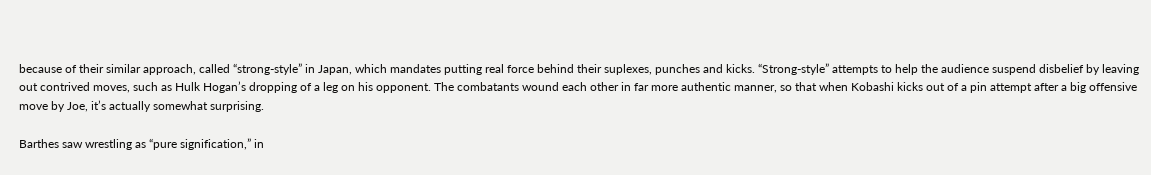because of their similar approach, called “strong-style” in Japan, which mandates putting real force behind their suplexes, punches and kicks. “Strong-style” attempts to help the audience suspend disbelief by leaving out contrived moves, such as Hulk Hogan’s dropping of a leg on his opponent. The combatants wound each other in far more authentic manner, so that when Kobashi kicks out of a pin attempt after a big offensive move by Joe, it’s actually somewhat surprising.

Barthes saw wrestling as “pure signification,” in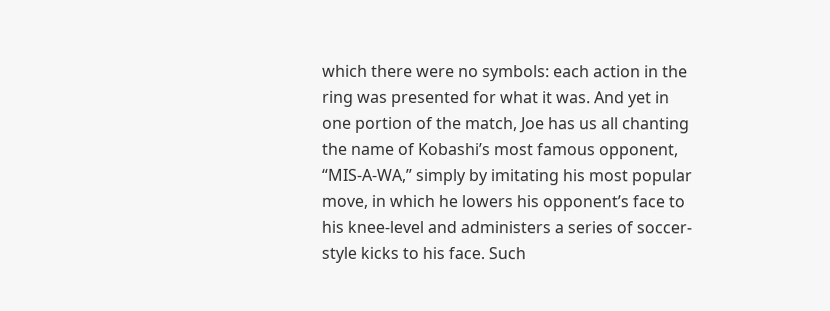which there were no symbols: each action in the ring was presented for what it was. And yet in one portion of the match, Joe has us all chanting the name of Kobashi’s most famous opponent, “MIS-A-WA,” simply by imitating his most popular move, in which he lowers his opponent’s face to his knee-level and administers a series of soccer-style kicks to his face. Such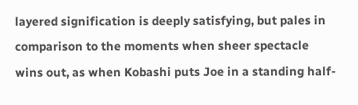layered signification is deeply satisfying, but pales in comparison to the moments when sheer spectacle wins out, as when Kobashi puts Joe in a standing half-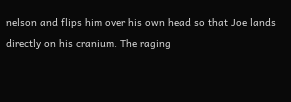nelson and flips him over his own head so that Joe lands directly on his cranium. The raging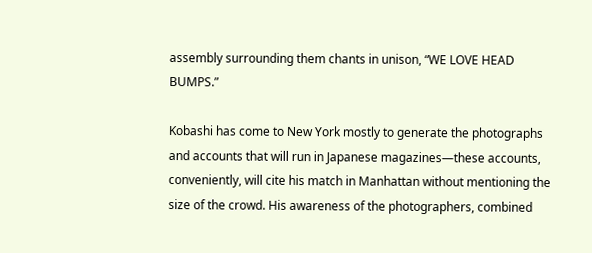assembly surrounding them chants in unison, “WE LOVE HEAD BUMPS.”

Kobashi has come to New York mostly to generate the photographs and accounts that will run in Japanese magazines—these accounts, conveniently, will cite his match in Manhattan without mentioning the size of the crowd. His awareness of the photographers, combined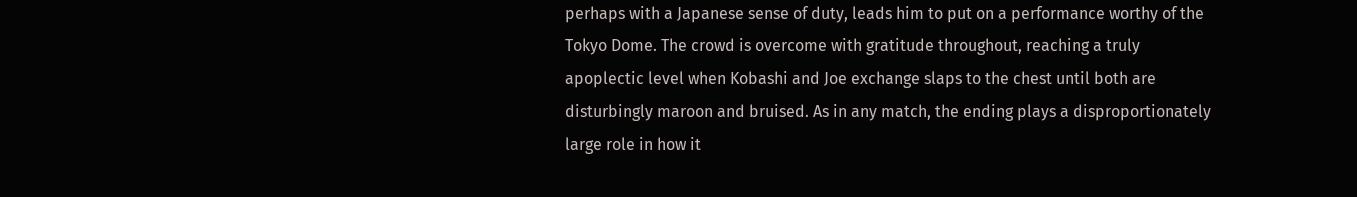perhaps with a Japanese sense of duty, leads him to put on a performance worthy of the Tokyo Dome. The crowd is overcome with gratitude throughout, reaching a truly apoplectic level when Kobashi and Joe exchange slaps to the chest until both are disturbingly maroon and bruised. As in any match, the ending plays a disproportionately large role in how it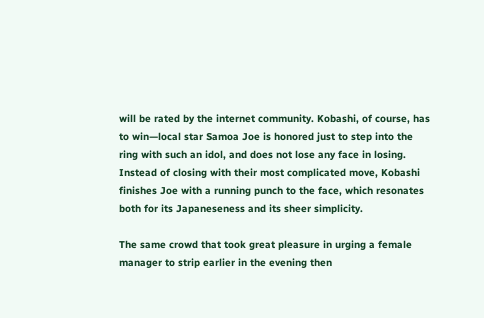will be rated by the internet community. Kobashi, of course, has to win—local star Samoa Joe is honored just to step into the ring with such an idol, and does not lose any face in losing. Instead of closing with their most complicated move, Kobashi finishes Joe with a running punch to the face, which resonates both for its Japaneseness and its sheer simplicity.

The same crowd that took great pleasure in urging a female manager to strip earlier in the evening then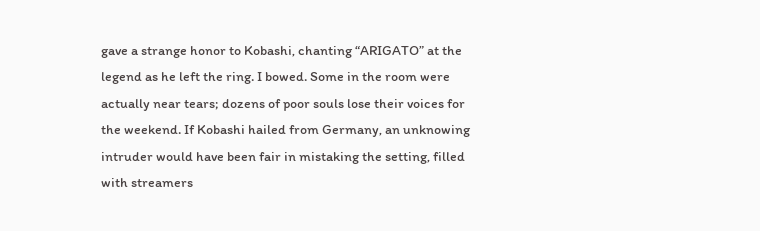gave a strange honor to Kobashi, chanting “ARIGATO” at the legend as he left the ring. I bowed. Some in the room were actually near tears; dozens of poor souls lose their voices for the weekend. If Kobashi hailed from Germany, an unknowing intruder would have been fair in mistaking the setting, filled with streamers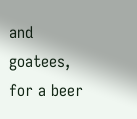and goatees, for a beer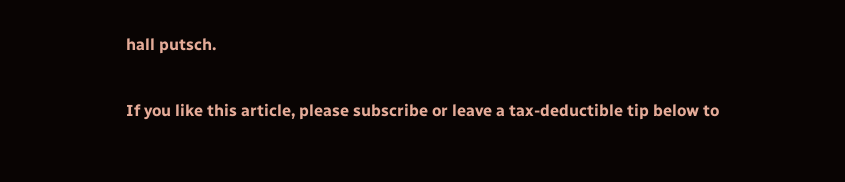hall putsch.

If you like this article, please subscribe or leave a tax-deductible tip below to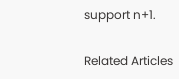support n+1.

Related Articles